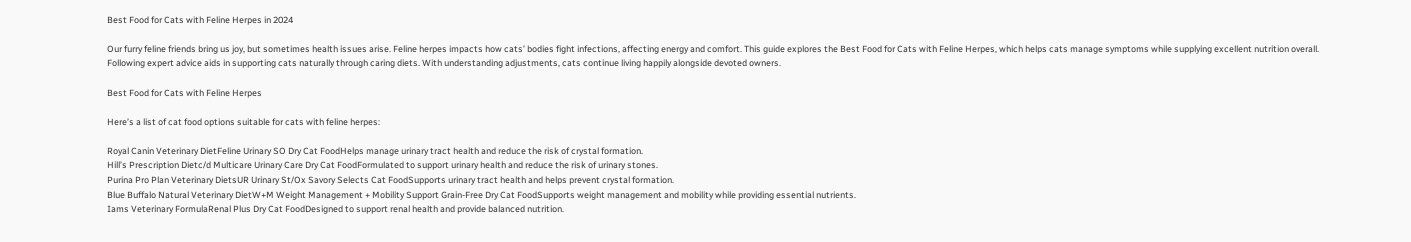Best Food for Cats with Feline Herpes in 2024

Our furry feline friends bring us joy, but sometimes health issues arise. Feline herpes impacts how cats’ bodies fight infections, affecting energy and comfort. This guide explores the Best Food for Cats with Feline Herpes, which helps cats manage symptoms while supplying excellent nutrition overall. Following expert advice aids in supporting cats naturally through caring diets. With understanding adjustments, cats continue living happily alongside devoted owners.

Best Food for Cats with Feline Herpes

Here’s a list of cat food options suitable for cats with feline herpes:

Royal Canin Veterinary DietFeline Urinary SO Dry Cat FoodHelps manage urinary tract health and reduce the risk of crystal formation.
Hill’s Prescription Dietc/d Multicare Urinary Care Dry Cat FoodFormulated to support urinary health and reduce the risk of urinary stones.
Purina Pro Plan Veterinary DietsUR Urinary St/Ox Savory Selects Cat FoodSupports urinary tract health and helps prevent crystal formation.
Blue Buffalo Natural Veterinary DietW+M Weight Management + Mobility Support Grain-Free Dry Cat FoodSupports weight management and mobility while providing essential nutrients.
Iams Veterinary FormulaRenal Plus Dry Cat FoodDesigned to support renal health and provide balanced nutrition.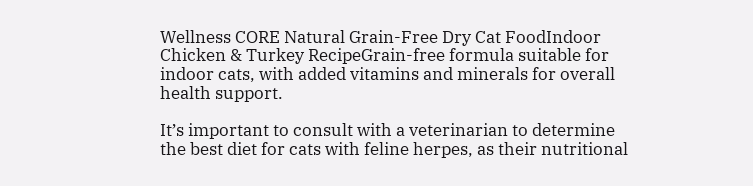Wellness CORE Natural Grain-Free Dry Cat FoodIndoor Chicken & Turkey RecipeGrain-free formula suitable for indoor cats, with added vitamins and minerals for overall health support.

It’s important to consult with a veterinarian to determine the best diet for cats with feline herpes, as their nutritional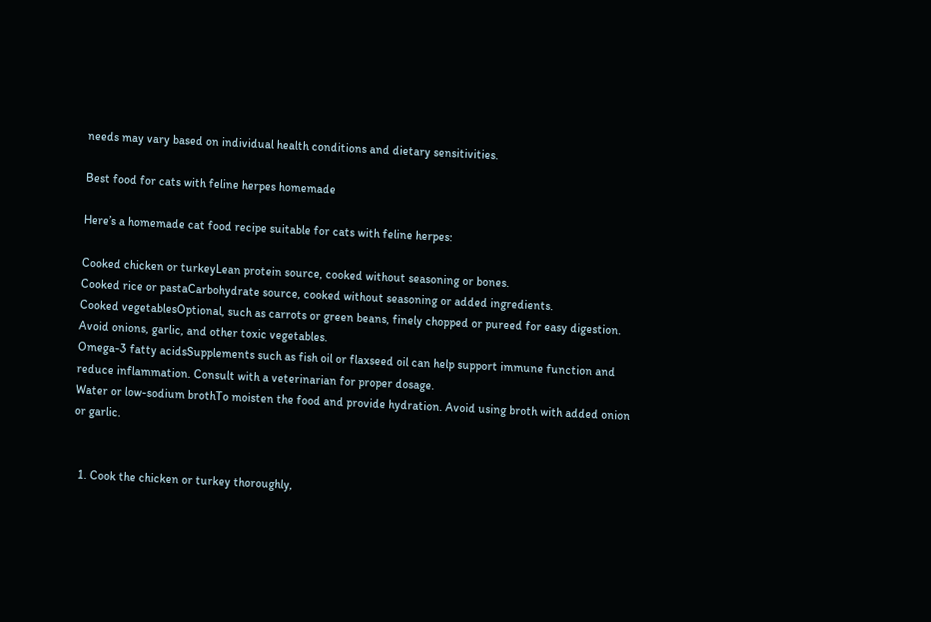needs may vary based on individual health conditions and dietary sensitivities.

Best food for cats with feline herpes homemade

Here’s a homemade cat food recipe suitable for cats with feline herpes:

Cooked chicken or turkeyLean protein source, cooked without seasoning or bones.
Cooked rice or pastaCarbohydrate source, cooked without seasoning or added ingredients.
Cooked vegetablesOptional, such as carrots or green beans, finely chopped or pureed for easy digestion. Avoid onions, garlic, and other toxic vegetables.
Omega-3 fatty acidsSupplements such as fish oil or flaxseed oil can help support immune function and reduce inflammation. Consult with a veterinarian for proper dosage.
Water or low-sodium brothTo moisten the food and provide hydration. Avoid using broth with added onion or garlic.


  1. Cook the chicken or turkey thoroughly,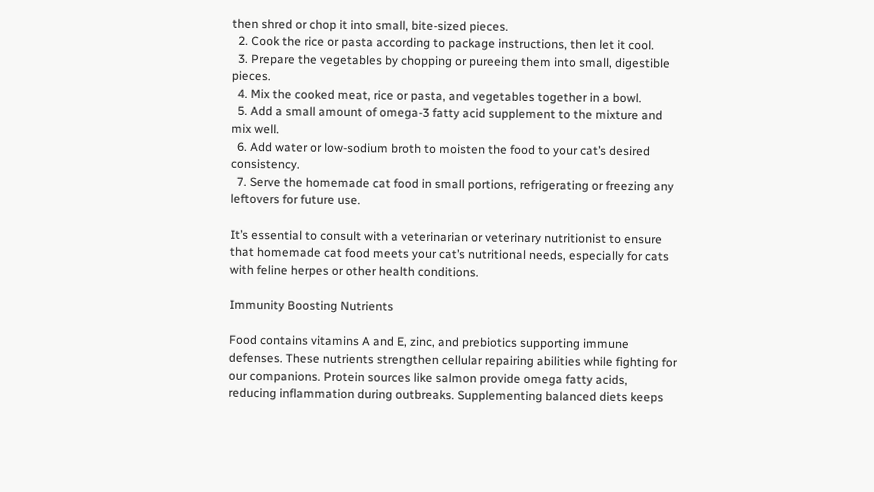then shred or chop it into small, bite-sized pieces.
  2. Cook the rice or pasta according to package instructions, then let it cool.
  3. Prepare the vegetables by chopping or pureeing them into small, digestible pieces.
  4. Mix the cooked meat, rice or pasta, and vegetables together in a bowl.
  5. Add a small amount of omega-3 fatty acid supplement to the mixture and mix well.
  6. Add water or low-sodium broth to moisten the food to your cat’s desired consistency.
  7. Serve the homemade cat food in small portions, refrigerating or freezing any leftovers for future use.

It’s essential to consult with a veterinarian or veterinary nutritionist to ensure that homemade cat food meets your cat’s nutritional needs, especially for cats with feline herpes or other health conditions.

Immunity Boosting Nutrients

Food contains vitamins A and E, zinc, and prebiotics supporting immune defenses. These nutrients strengthen cellular repairing abilities while fighting for our companions. Protein sources like salmon provide omega fatty acids, reducing inflammation during outbreaks. Supplementing balanced diets keeps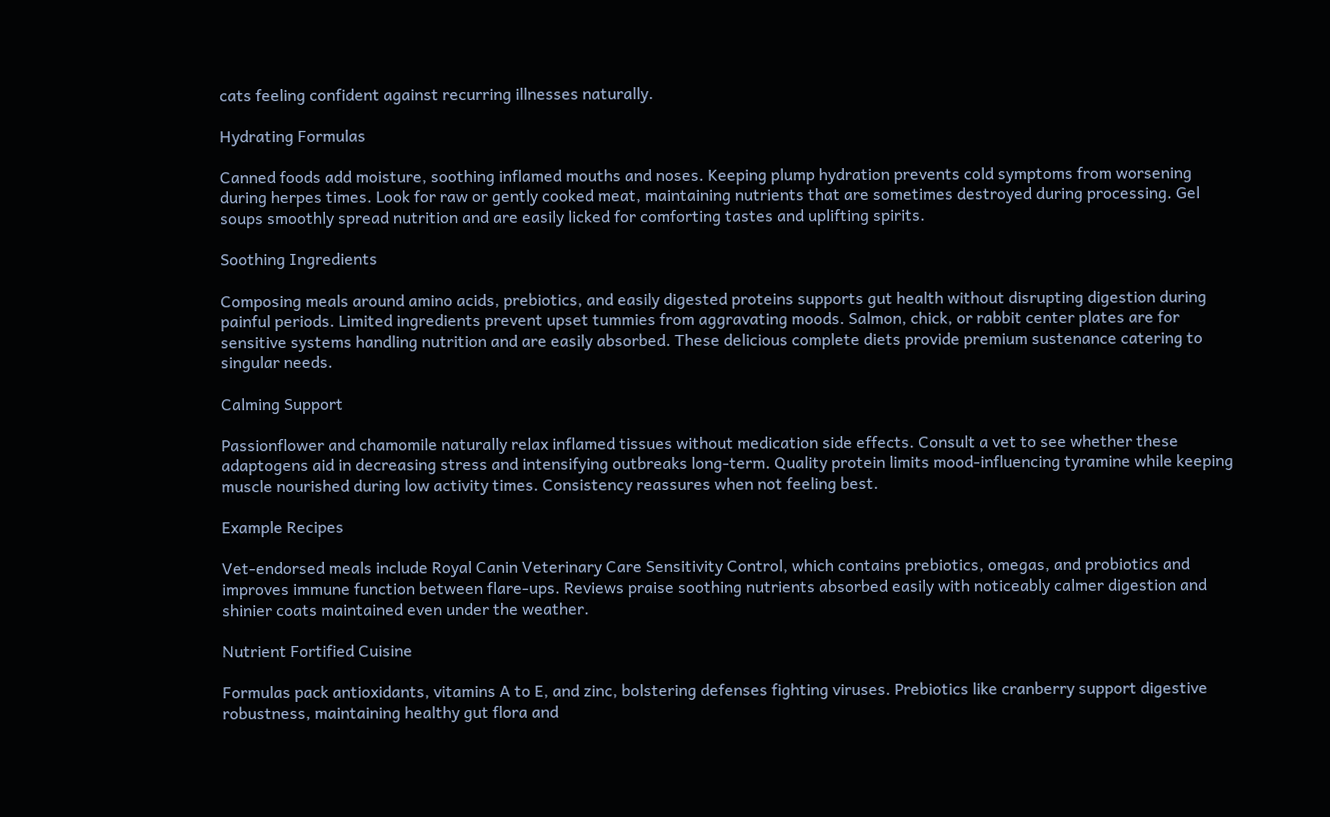cats feeling confident against recurring illnesses naturally.

Hydrating Formulas

Canned foods add moisture, soothing inflamed mouths and noses. Keeping plump hydration prevents cold symptoms from worsening during herpes times. Look for raw or gently cooked meat, maintaining nutrients that are sometimes destroyed during processing. Gel soups smoothly spread nutrition and are easily licked for comforting tastes and uplifting spirits.

Soothing Ingredients

Composing meals around amino acids, prebiotics, and easily digested proteins supports gut health without disrupting digestion during painful periods. Limited ingredients prevent upset tummies from aggravating moods. Salmon, chick, or rabbit center plates are for sensitive systems handling nutrition and are easily absorbed. These delicious complete diets provide premium sustenance catering to singular needs.

Calming Support

Passionflower and chamomile naturally relax inflamed tissues without medication side effects. Consult a vet to see whether these adaptogens aid in decreasing stress and intensifying outbreaks long-term. Quality protein limits mood-influencing tyramine while keeping muscle nourished during low activity times. Consistency reassures when not feeling best.

Example Recipes

Vet-endorsed meals include Royal Canin Veterinary Care Sensitivity Control, which contains prebiotics, omegas, and probiotics and improves immune function between flare-ups. Reviews praise soothing nutrients absorbed easily with noticeably calmer digestion and shinier coats maintained even under the weather.

Nutrient Fortified Cuisine

Formulas pack antioxidants, vitamins A to E, and zinc, bolstering defenses fighting viruses. Prebiotics like cranberry support digestive robustness, maintaining healthy gut flora and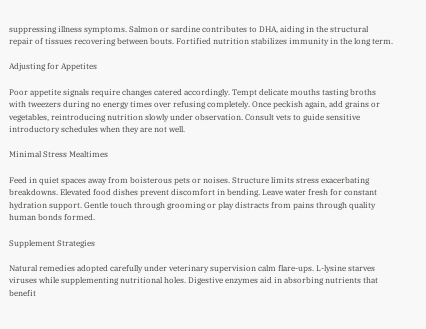suppressing illness symptoms. Salmon or sardine contributes to DHA, aiding in the structural repair of tissues recovering between bouts. Fortified nutrition stabilizes immunity in the long term.

Adjusting for Appetites

Poor appetite signals require changes catered accordingly. Tempt delicate mouths tasting broths with tweezers during no energy times over refusing completely. Once peckish again, add grains or vegetables, reintroducing nutrition slowly under observation. Consult vets to guide sensitive introductory schedules when they are not well.

Minimal Stress Mealtimes

Feed in quiet spaces away from boisterous pets or noises. Structure limits stress exacerbating breakdowns. Elevated food dishes prevent discomfort in bending. Leave water fresh for constant hydration support. Gentle touch through grooming or play distracts from pains through quality human bonds formed.

Supplement Strategies

Natural remedies adopted carefully under veterinary supervision calm flare-ups. L-lysine starves viruses while supplementing nutritional holes. Digestive enzymes aid in absorbing nutrients that benefit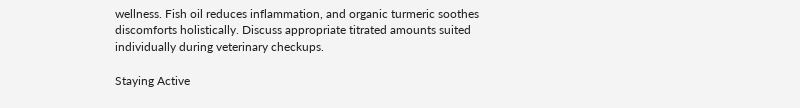wellness. Fish oil reduces inflammation, and organic turmeric soothes discomforts holistically. Discuss appropriate titrated amounts suited individually during veterinary checkups.

Staying Active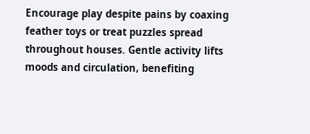Encourage play despite pains by coaxing feather toys or treat puzzles spread throughout houses. Gentle activity lifts moods and circulation, benefiting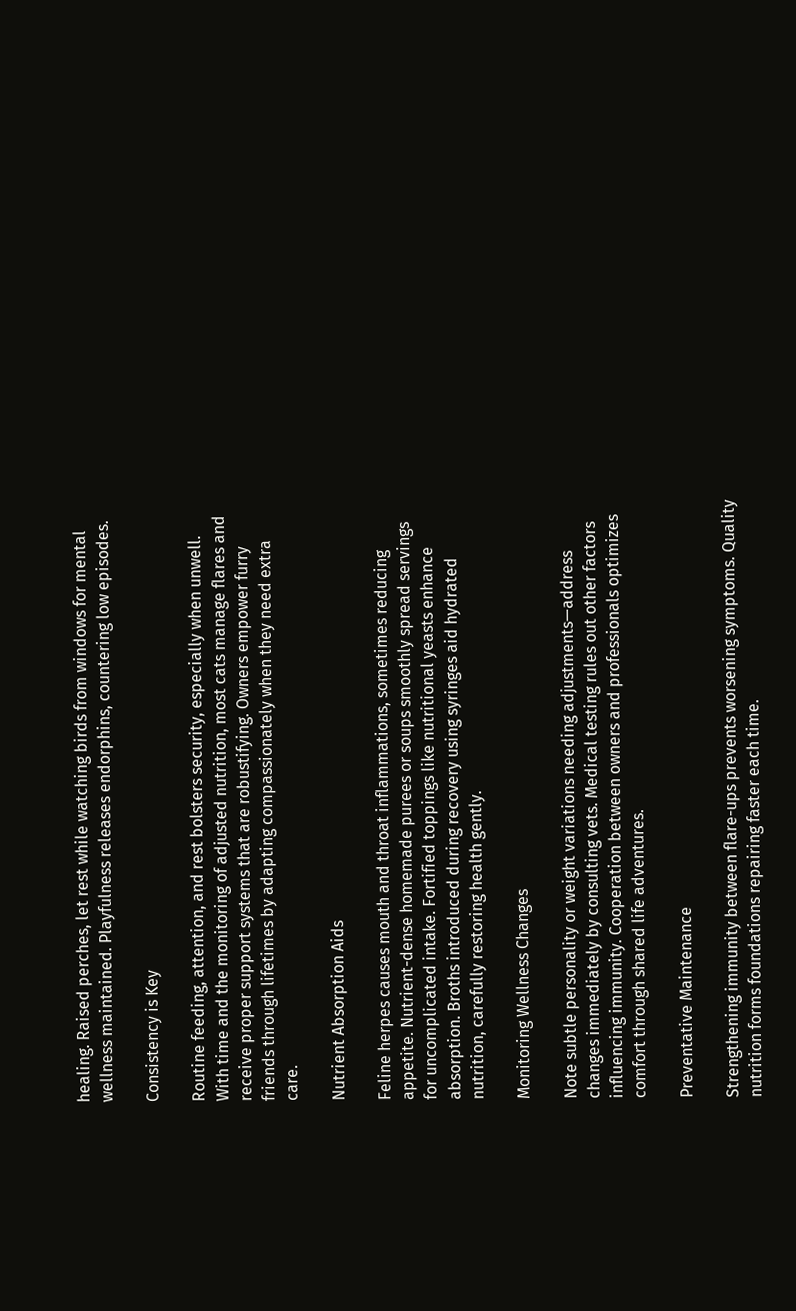healing. Raised perches, let rest while watching birds from windows for mental wellness maintained. Playfulness releases endorphins, countering low episodes.

Consistency is Key

Routine feeding, attention, and rest bolsters security, especially when unwell. With time and the monitoring of adjusted nutrition, most cats manage flares and receive proper support systems that are robustifying. Owners empower furry friends through lifetimes by adapting compassionately when they need extra care.

Nutrient Absorption Aids

Feline herpes causes mouth and throat inflammations, sometimes reducing appetite. Nutrient-dense homemade purees or soups smoothly spread servings for uncomplicated intake. Fortified toppings like nutritional yeasts enhance absorption. Broths introduced during recovery using syringes aid hydrated nutrition, carefully restoring health gently.

Monitoring Wellness Changes

Note subtle personality or weight variations needing adjustments—address changes immediately by consulting vets. Medical testing rules out other factors influencing immunity. Cooperation between owners and professionals optimizes comfort through shared life adventures.

Preventative Maintenance

Strengthening immunity between flare-ups prevents worsening symptoms. Quality nutrition forms foundations repairing faster each time.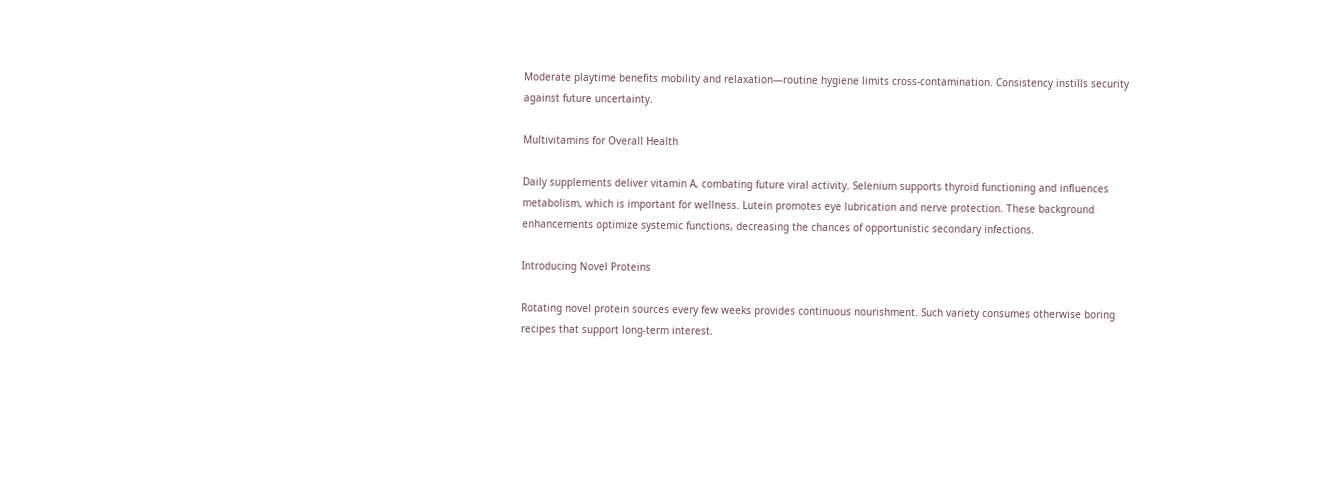Moderate playtime benefits mobility and relaxation—routine hygiene limits cross-contamination. Consistency instills security against future uncertainty.

Multivitamins for Overall Health

Daily supplements deliver vitamin A, combating future viral activity. Selenium supports thyroid functioning and influences metabolism, which is important for wellness. Lutein promotes eye lubrication and nerve protection. These background enhancements optimize systemic functions, decreasing the chances of opportunistic secondary infections.

Introducing Novel Proteins

Rotating novel protein sources every few weeks provides continuous nourishment. Such variety consumes otherwise boring recipes that support long-term interest.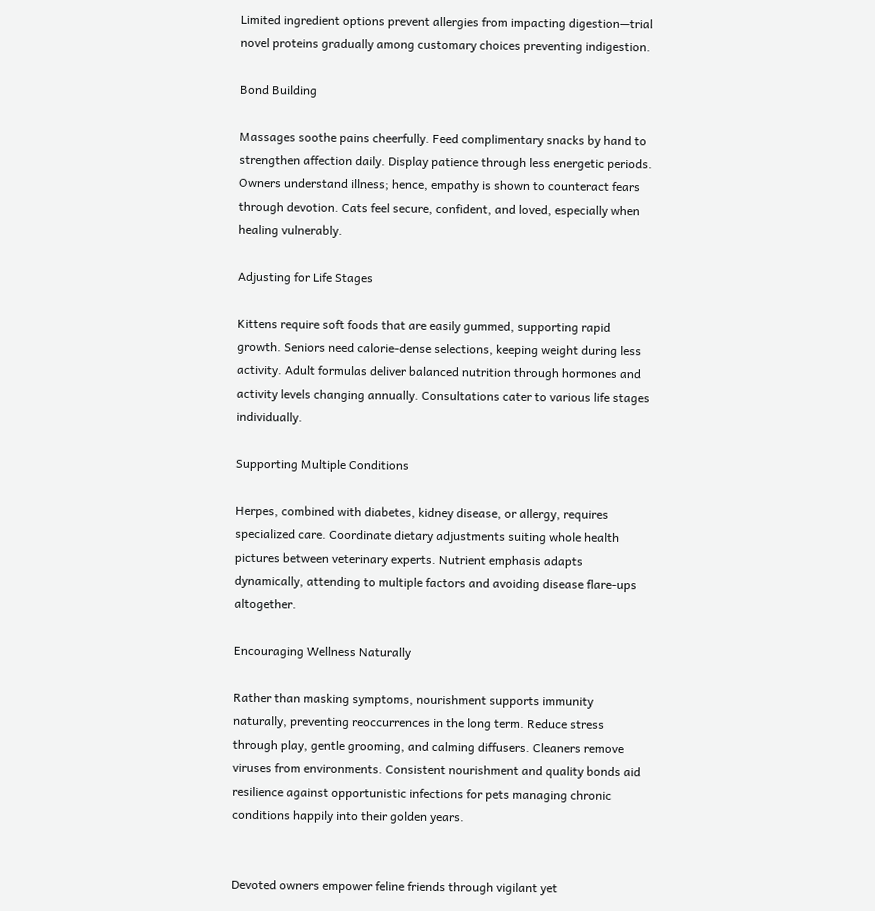Limited ingredient options prevent allergies from impacting digestion—trial novel proteins gradually among customary choices preventing indigestion.

Bond Building

Massages soothe pains cheerfully. Feed complimentary snacks by hand to strengthen affection daily. Display patience through less energetic periods. Owners understand illness; hence, empathy is shown to counteract fears through devotion. Cats feel secure, confident, and loved, especially when healing vulnerably.

Adjusting for Life Stages

Kittens require soft foods that are easily gummed, supporting rapid growth. Seniors need calorie-dense selections, keeping weight during less activity. Adult formulas deliver balanced nutrition through hormones and activity levels changing annually. Consultations cater to various life stages individually.

Supporting Multiple Conditions

Herpes, combined with diabetes, kidney disease, or allergy, requires specialized care. Coordinate dietary adjustments suiting whole health pictures between veterinary experts. Nutrient emphasis adapts dynamically, attending to multiple factors and avoiding disease flare-ups altogether.

Encouraging Wellness Naturally

Rather than masking symptoms, nourishment supports immunity naturally, preventing reoccurrences in the long term. Reduce stress through play, gentle grooming, and calming diffusers. Cleaners remove viruses from environments. Consistent nourishment and quality bonds aid resilience against opportunistic infections for pets managing chronic conditions happily into their golden years.


Devoted owners empower feline friends through vigilant yet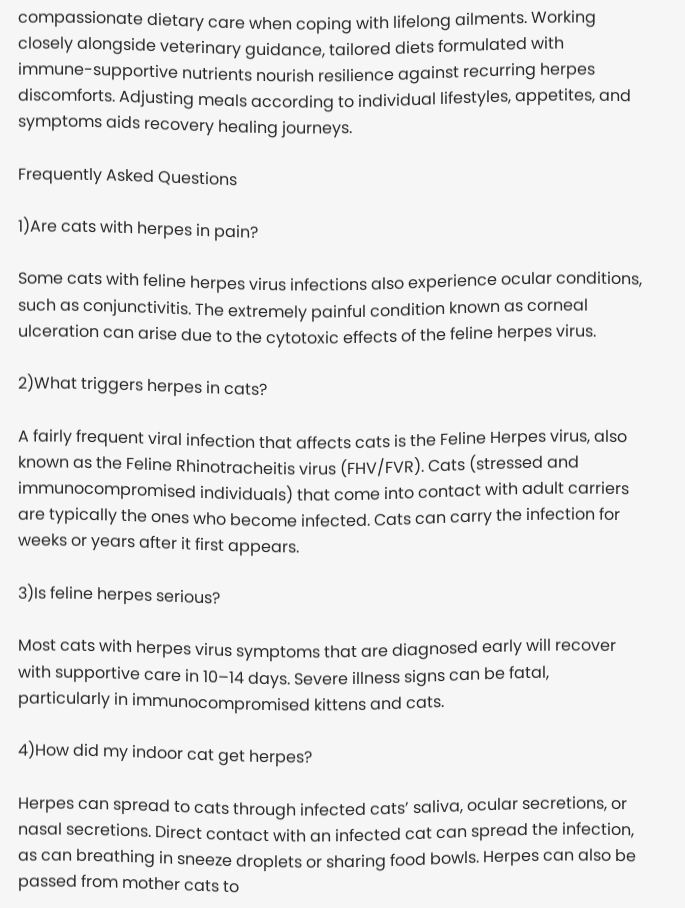compassionate dietary care when coping with lifelong ailments. Working closely alongside veterinary guidance, tailored diets formulated with immune-supportive nutrients nourish resilience against recurring herpes discomforts. Adjusting meals according to individual lifestyles, appetites, and symptoms aids recovery healing journeys.

Frequently Asked Questions

1)Are cats with herpes in pain?

Some cats with feline herpes virus infections also experience ocular conditions, such as conjunctivitis. The extremely painful condition known as corneal ulceration can arise due to the cytotoxic effects of the feline herpes virus.

2)What triggers herpes in cats?

A fairly frequent viral infection that affects cats is the Feline Herpes virus, also known as the Feline Rhinotracheitis virus (FHV/FVR). Cats (stressed and immunocompromised individuals) that come into contact with adult carriers are typically the ones who become infected. Cats can carry the infection for weeks or years after it first appears.

3)Is feline herpes serious?

Most cats with herpes virus symptoms that are diagnosed early will recover with supportive care in 10–14 days. Severe illness signs can be fatal, particularly in immunocompromised kittens and cats.

4)How did my indoor cat get herpes?

Herpes can spread to cats through infected cats’ saliva, ocular secretions, or nasal secretions. Direct contact with an infected cat can spread the infection, as can breathing in sneeze droplets or sharing food bowls. Herpes can also be passed from mother cats to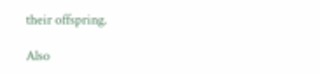their offspring.

Also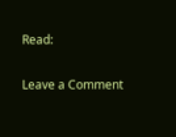Read:

Leave a Comment